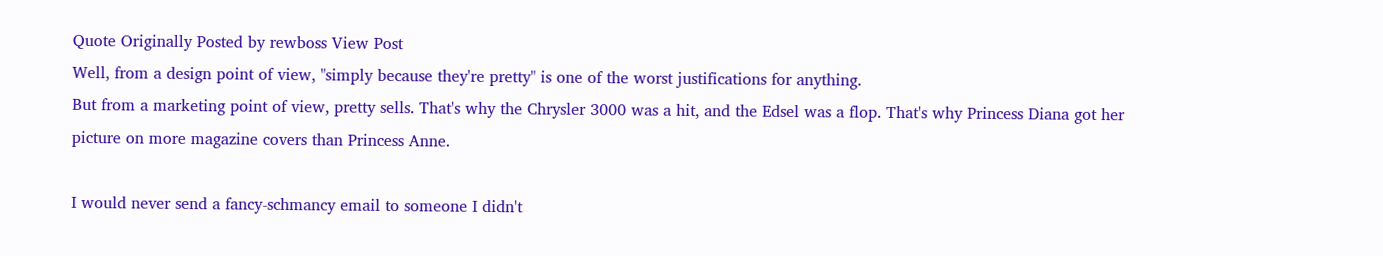Quote Originally Posted by rewboss View Post
Well, from a design point of view, "simply because they're pretty" is one of the worst justifications for anything.
But from a marketing point of view, pretty sells. That's why the Chrysler 3000 was a hit, and the Edsel was a flop. That's why Princess Diana got her picture on more magazine covers than Princess Anne.

I would never send a fancy-schmancy email to someone I didn't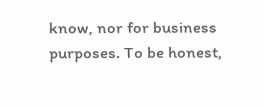know, nor for business purposes. To be honest,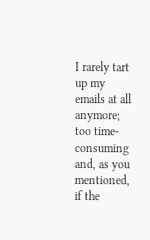I rarely tart up my emails at all anymore; too time-consuming and, as you mentioned, if the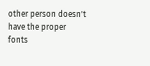other person doesn't have the proper fonts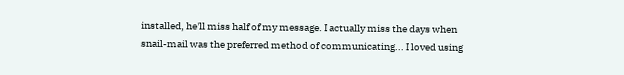installed, he'll miss half of my message. I actually miss the days when snail-mail was the preferred method of communicating... I loved using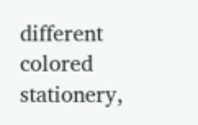different colored stationery,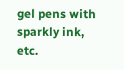gel pens with sparkly ink, etc.